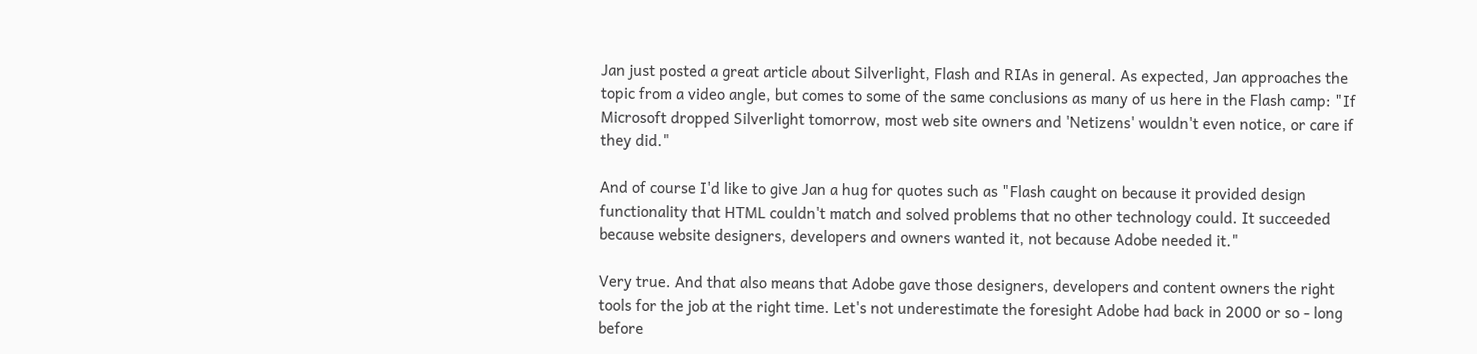Jan just posted a great article about Silverlight, Flash and RIAs in general. As expected, Jan approaches the topic from a video angle, but comes to some of the same conclusions as many of us here in the Flash camp: "If Microsoft dropped Silverlight tomorrow, most web site owners and 'Netizens' wouldn't even notice, or care if they did."

And of course I'd like to give Jan a hug for quotes such as "Flash caught on because it provided design functionality that HTML couldn't match and solved problems that no other technology could. It succeeded because website designers, developers and owners wanted it, not because Adobe needed it."

Very true. And that also means that Adobe gave those designers, developers and content owners the right tools for the job at the right time. Let's not underestimate the foresight Adobe had back in 2000 or so - long before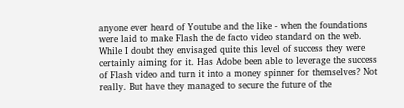anyone ever heard of Youtube and the like - when the foundations were laid to make Flash the de facto video standard on the web. While I doubt they envisaged quite this level of success they were certainly aiming for it. Has Adobe been able to leverage the success of Flash video and turn it into a money spinner for themselves? Not really. But have they managed to secure the future of the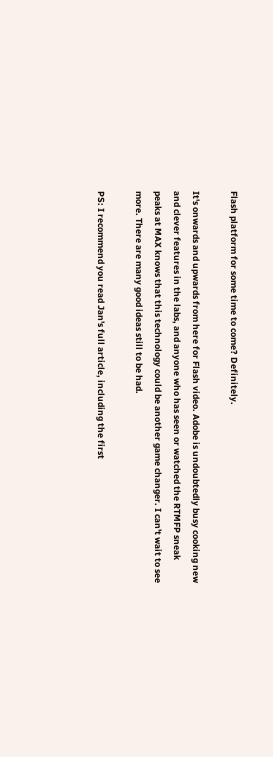Flash platform for some time to come? Definitely.

It's onwards and upwards from here for Flash video. Adobe is undoubtedly busy cooking new and clever features in the labs, and anyone who has seen or watched the RTMFP sneak peaks at MAX knows that this technology could be another game changer. I can't wait to see more. There are many good ideas still to be had.

PS: I recommend you read Jan's full article, including the first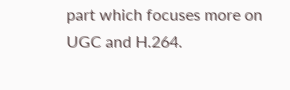part which focuses more on UGC and H.264.